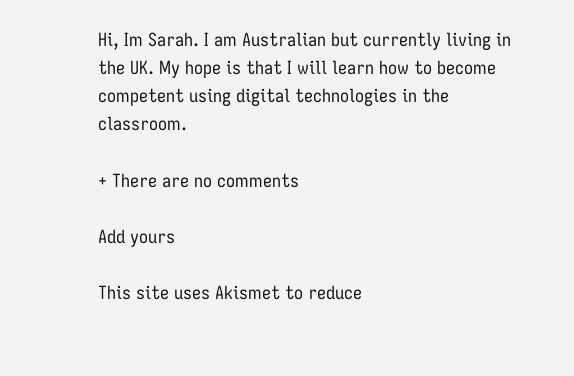Hi, Im Sarah. I am Australian but currently living in the UK. My hope is that I will learn how to become competent using digital technologies in the classroom.

+ There are no comments

Add yours

This site uses Akismet to reduce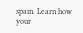spam. Learn how your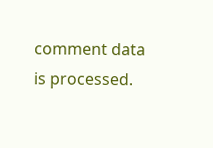comment data is processed.